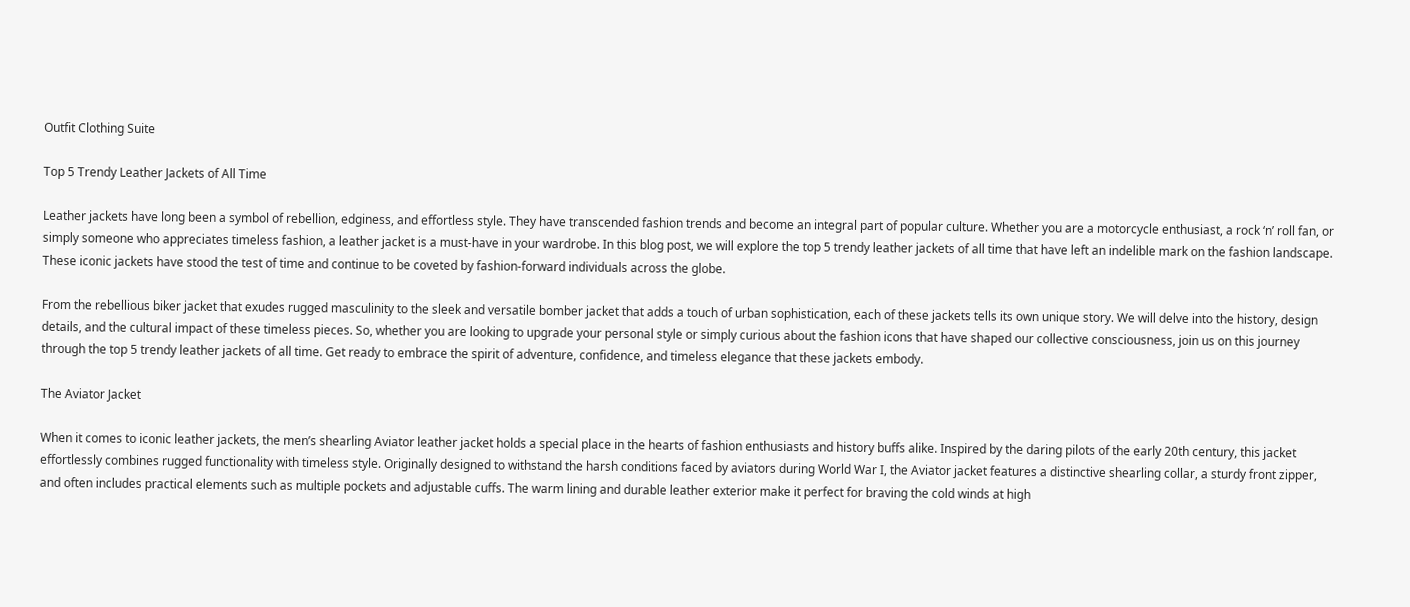Outfit Clothing Suite

Top 5 Trendy Leather Jackets of All Time

Leather jackets have long been a symbol of rebellion, edginess, and effortless style. They have transcended fashion trends and become an integral part of popular culture. Whether you are a motorcycle enthusiast, a rock ‘n’ roll fan, or simply someone who appreciates timeless fashion, a leather jacket is a must-have in your wardrobe. In this blog post, we will explore the top 5 trendy leather jackets of all time that have left an indelible mark on the fashion landscape. These iconic jackets have stood the test of time and continue to be coveted by fashion-forward individuals across the globe.

From the rebellious biker jacket that exudes rugged masculinity to the sleek and versatile bomber jacket that adds a touch of urban sophistication, each of these jackets tells its own unique story. We will delve into the history, design details, and the cultural impact of these timeless pieces. So, whether you are looking to upgrade your personal style or simply curious about the fashion icons that have shaped our collective consciousness, join us on this journey through the top 5 trendy leather jackets of all time. Get ready to embrace the spirit of adventure, confidence, and timeless elegance that these jackets embody.

The Aviator Jacket

When it comes to iconic leather jackets, the men’s shearling Aviator leather jacket holds a special place in the hearts of fashion enthusiasts and history buffs alike. Inspired by the daring pilots of the early 20th century, this jacket effortlessly combines rugged functionality with timeless style. Originally designed to withstand the harsh conditions faced by aviators during World War I, the Aviator jacket features a distinctive shearling collar, a sturdy front zipper, and often includes practical elements such as multiple pockets and adjustable cuffs. The warm lining and durable leather exterior make it perfect for braving the cold winds at high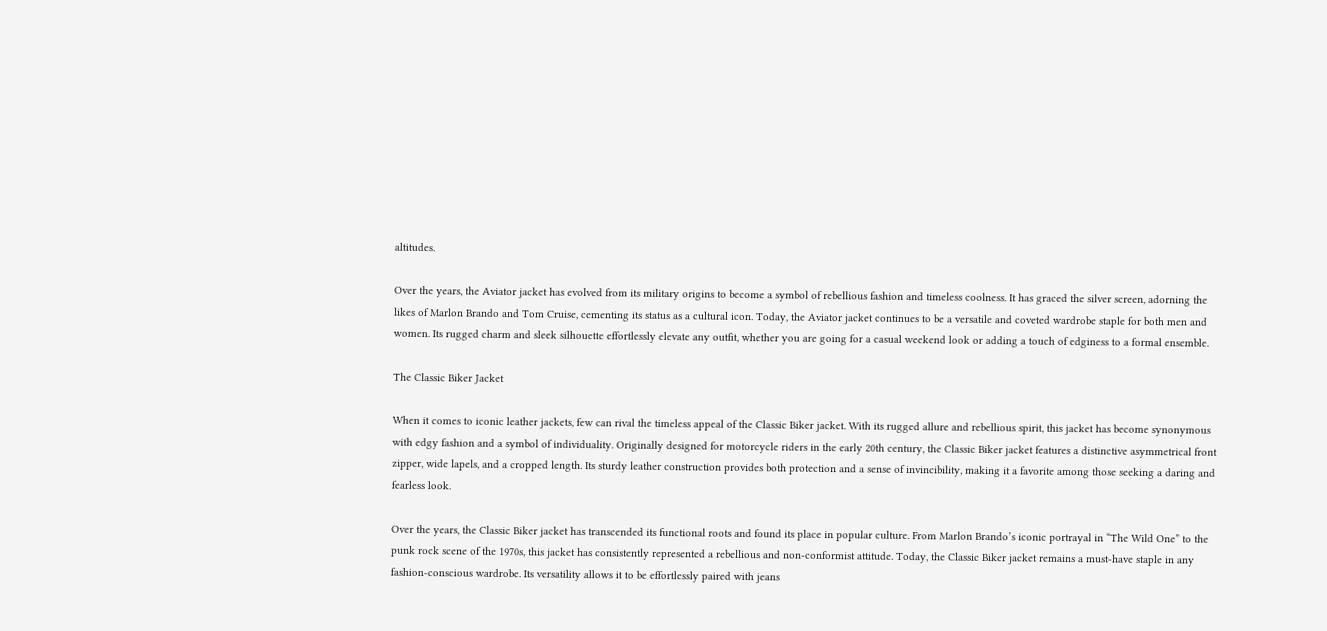altitudes.

Over the years, the Aviator jacket has evolved from its military origins to become a symbol of rebellious fashion and timeless coolness. It has graced the silver screen, adorning the likes of Marlon Brando and Tom Cruise, cementing its status as a cultural icon. Today, the Aviator jacket continues to be a versatile and coveted wardrobe staple for both men and women. Its rugged charm and sleek silhouette effortlessly elevate any outfit, whether you are going for a casual weekend look or adding a touch of edginess to a formal ensemble.

The Classic Biker Jacket

When it comes to iconic leather jackets, few can rival the timeless appeal of the Classic Biker jacket. With its rugged allure and rebellious spirit, this jacket has become synonymous with edgy fashion and a symbol of individuality. Originally designed for motorcycle riders in the early 20th century, the Classic Biker jacket features a distinctive asymmetrical front zipper, wide lapels, and a cropped length. Its sturdy leather construction provides both protection and a sense of invincibility, making it a favorite among those seeking a daring and fearless look.

Over the years, the Classic Biker jacket has transcended its functional roots and found its place in popular culture. From Marlon Brando’s iconic portrayal in “The Wild One” to the punk rock scene of the 1970s, this jacket has consistently represented a rebellious and non-conformist attitude. Today, the Classic Biker jacket remains a must-have staple in any fashion-conscious wardrobe. Its versatility allows it to be effortlessly paired with jeans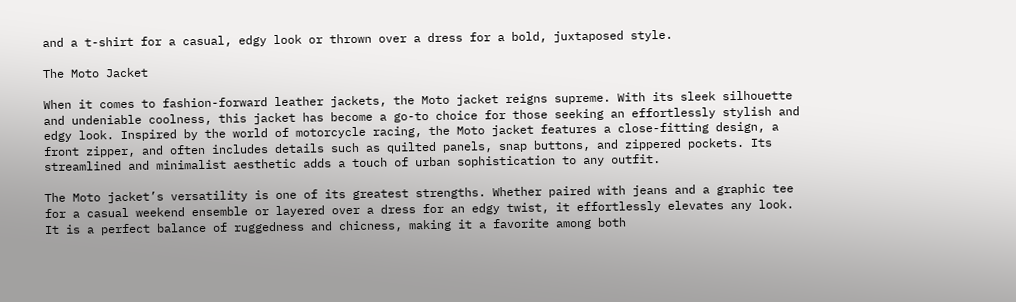and a t-shirt for a casual, edgy look or thrown over a dress for a bold, juxtaposed style.

The Moto Jacket

When it comes to fashion-forward leather jackets, the Moto jacket reigns supreme. With its sleek silhouette and undeniable coolness, this jacket has become a go-to choice for those seeking an effortlessly stylish and edgy look. Inspired by the world of motorcycle racing, the Moto jacket features a close-fitting design, a front zipper, and often includes details such as quilted panels, snap buttons, and zippered pockets. Its streamlined and minimalist aesthetic adds a touch of urban sophistication to any outfit.

The Moto jacket’s versatility is one of its greatest strengths. Whether paired with jeans and a graphic tee for a casual weekend ensemble or layered over a dress for an edgy twist, it effortlessly elevates any look. It is a perfect balance of ruggedness and chicness, making it a favorite among both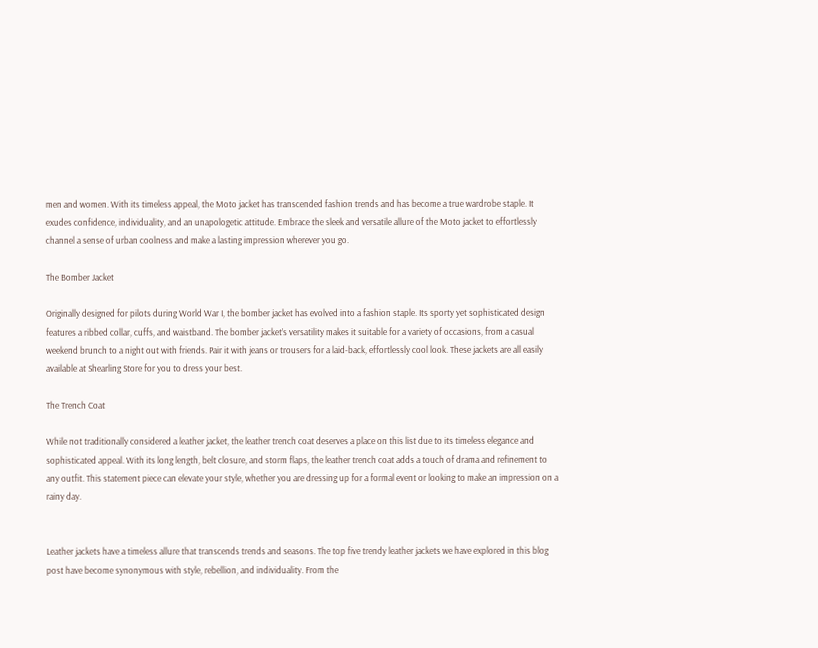men and women. With its timeless appeal, the Moto jacket has transcended fashion trends and has become a true wardrobe staple. It exudes confidence, individuality, and an unapologetic attitude. Embrace the sleek and versatile allure of the Moto jacket to effortlessly channel a sense of urban coolness and make a lasting impression wherever you go.

The Bomber Jacket

Originally designed for pilots during World War I, the bomber jacket has evolved into a fashion staple. Its sporty yet sophisticated design features a ribbed collar, cuffs, and waistband. The bomber jacket’s versatility makes it suitable for a variety of occasions, from a casual weekend brunch to a night out with friends. Pair it with jeans or trousers for a laid-back, effortlessly cool look. These jackets are all easily available at Shearling Store for you to dress your best.

The Trench Coat

While not traditionally considered a leather jacket, the leather trench coat deserves a place on this list due to its timeless elegance and sophisticated appeal. With its long length, belt closure, and storm flaps, the leather trench coat adds a touch of drama and refinement to any outfit. This statement piece can elevate your style, whether you are dressing up for a formal event or looking to make an impression on a rainy day.


Leather jackets have a timeless allure that transcends trends and seasons. The top five trendy leather jackets we have explored in this blog post have become synonymous with style, rebellion, and individuality. From the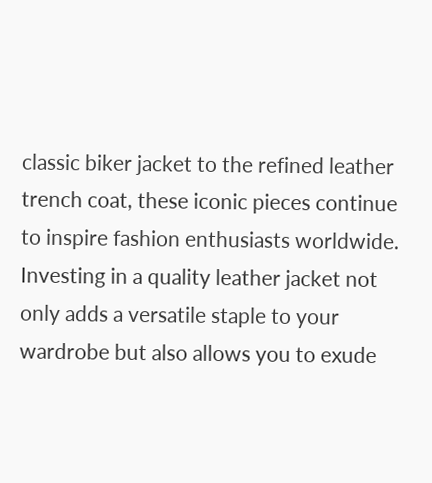classic biker jacket to the refined leather trench coat, these iconic pieces continue to inspire fashion enthusiasts worldwide. Investing in a quality leather jacket not only adds a versatile staple to your wardrobe but also allows you to exude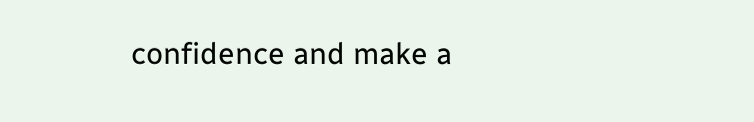confidence and make a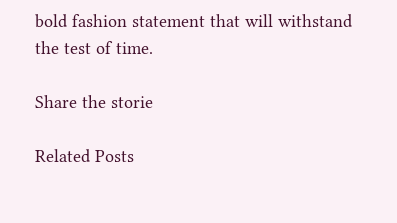bold fashion statement that will withstand the test of time.

Share the storie

Related Posts